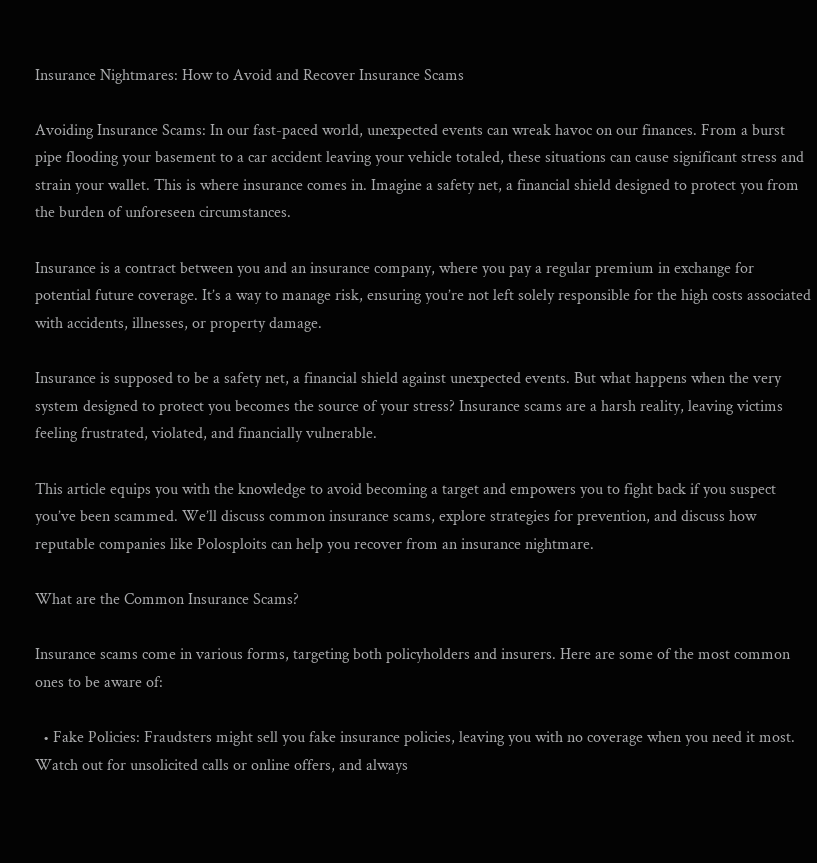Insurance Nightmares: How to Avoid and Recover Insurance Scams

Avoiding Insurance Scams: In our fast-paced world, unexpected events can wreak havoc on our finances. From a burst pipe flooding your basement to a car accident leaving your vehicle totaled, these situations can cause significant stress and strain your wallet. This is where insurance comes in. Imagine a safety net, a financial shield designed to protect you from the burden of unforeseen circumstances.

Insurance is a contract between you and an insurance company, where you pay a regular premium in exchange for potential future coverage. It’s a way to manage risk, ensuring you’re not left solely responsible for the high costs associated with accidents, illnesses, or property damage.

Insurance is supposed to be a safety net, a financial shield against unexpected events. But what happens when the very system designed to protect you becomes the source of your stress? Insurance scams are a harsh reality, leaving victims feeling frustrated, violated, and financially vulnerable.

This article equips you with the knowledge to avoid becoming a target and empowers you to fight back if you suspect you’ve been scammed. We’ll discuss common insurance scams, explore strategies for prevention, and discuss how reputable companies like Polosploits can help you recover from an insurance nightmare.

What are the Common Insurance Scams?

Insurance scams come in various forms, targeting both policyholders and insurers. Here are some of the most common ones to be aware of:

  • Fake Policies: Fraudsters might sell you fake insurance policies, leaving you with no coverage when you need it most. Watch out for unsolicited calls or online offers, and always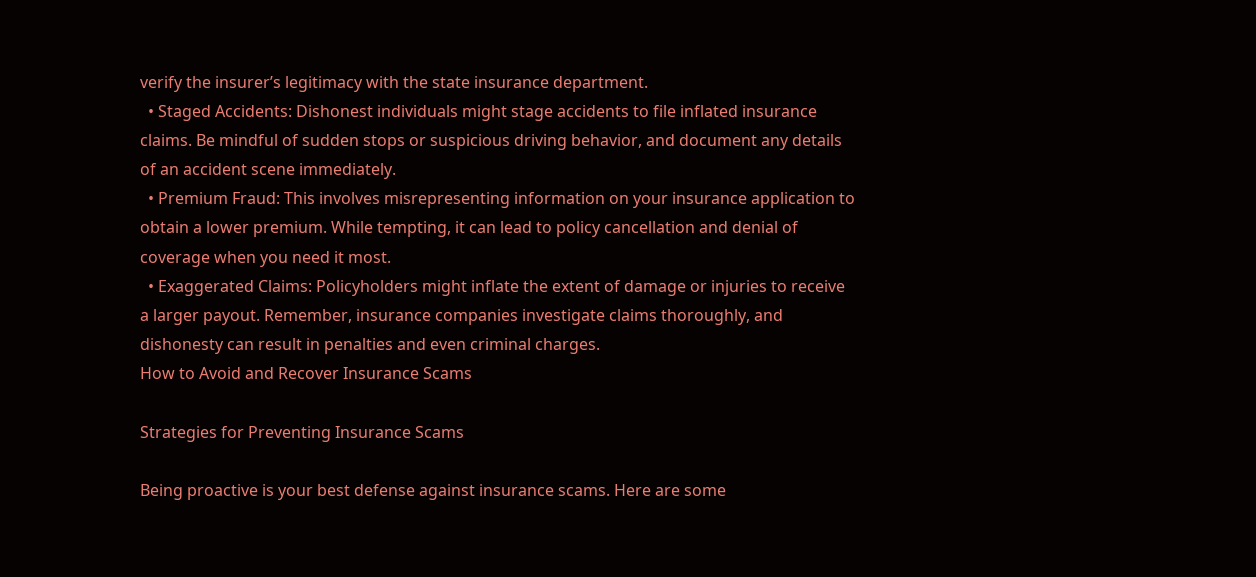verify the insurer’s legitimacy with the state insurance department.
  • Staged Accidents: Dishonest individuals might stage accidents to file inflated insurance claims. Be mindful of sudden stops or suspicious driving behavior, and document any details of an accident scene immediately.
  • Premium Fraud: This involves misrepresenting information on your insurance application to obtain a lower premium. While tempting, it can lead to policy cancellation and denial of coverage when you need it most.
  • Exaggerated Claims: Policyholders might inflate the extent of damage or injuries to receive a larger payout. Remember, insurance companies investigate claims thoroughly, and dishonesty can result in penalties and even criminal charges.
How to Avoid and Recover Insurance Scams

Strategies for Preventing Insurance Scams

Being proactive is your best defense against insurance scams. Here are some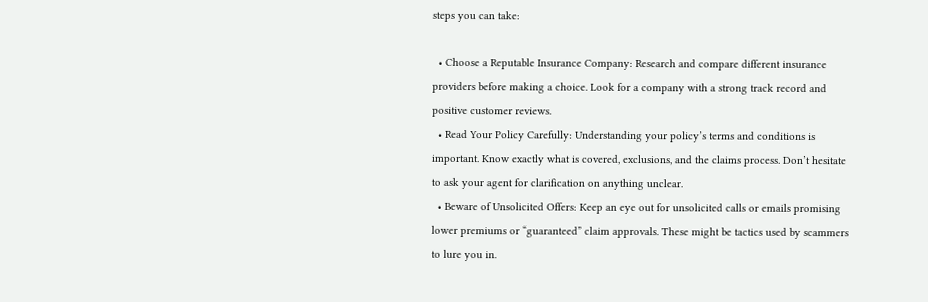steps you can take:

  • Choose a Reputable Insurance Company: Research and compare different insurance providers before making a choice. Look for a company with a strong track record and positive customer reviews.
  • Read Your Policy Carefully: Understanding your policy’s terms and conditions is important. Know exactly what is covered, exclusions, and the claims process. Don’t hesitate to ask your agent for clarification on anything unclear.
  • Beware of Unsolicited Offers: Keep an eye out for unsolicited calls or emails promising lower premiums or “guaranteed” claim approvals. These might be tactics used by scammers to lure you in.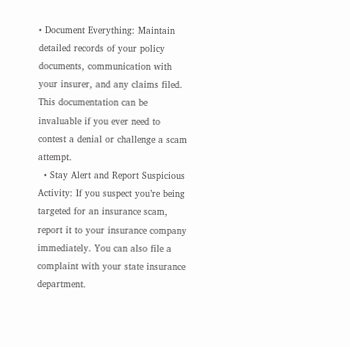• Document Everything: Maintain detailed records of your policy documents, communication with your insurer, and any claims filed. This documentation can be invaluable if you ever need to contest a denial or challenge a scam attempt.
  • Stay Alert and Report Suspicious Activity: If you suspect you’re being targeted for an insurance scam, report it to your insurance company immediately. You can also file a complaint with your state insurance department.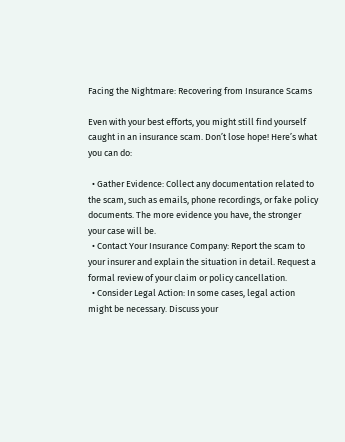Facing the Nightmare: Recovering from Insurance Scams

Even with your best efforts, you might still find yourself caught in an insurance scam. Don’t lose hope! Here’s what you can do:

  • Gather Evidence: Collect any documentation related to the scam, such as emails, phone recordings, or fake policy documents. The more evidence you have, the stronger your case will be.
  • Contact Your Insurance Company: Report the scam to your insurer and explain the situation in detail. Request a formal review of your claim or policy cancellation.
  • Consider Legal Action: In some cases, legal action might be necessary. Discuss your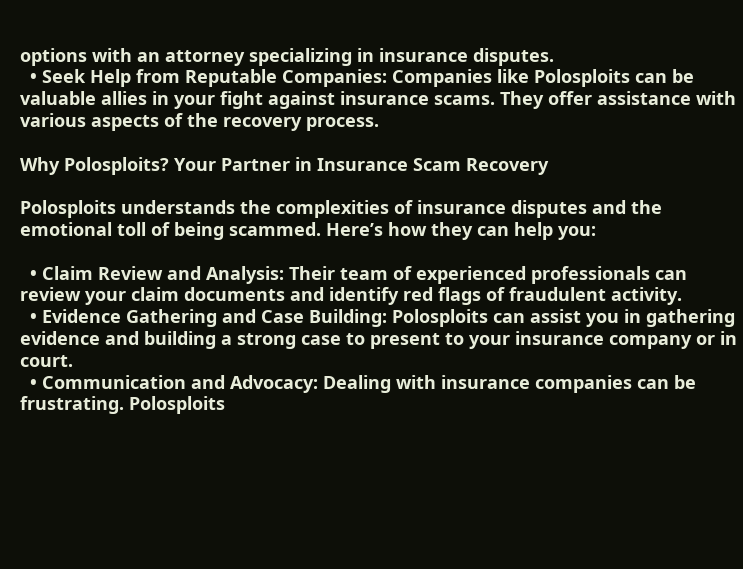options with an attorney specializing in insurance disputes.
  • Seek Help from Reputable Companies: Companies like Polosploits can be valuable allies in your fight against insurance scams. They offer assistance with various aspects of the recovery process.

Why Polosploits? Your Partner in Insurance Scam Recovery

Polosploits understands the complexities of insurance disputes and the emotional toll of being scammed. Here’s how they can help you:

  • Claim Review and Analysis: Their team of experienced professionals can review your claim documents and identify red flags of fraudulent activity.
  • Evidence Gathering and Case Building: Polosploits can assist you in gathering evidence and building a strong case to present to your insurance company or in court.
  • Communication and Advocacy: Dealing with insurance companies can be frustrating. Polosploits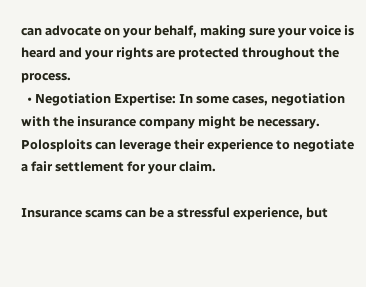can advocate on your behalf, making sure your voice is heard and your rights are protected throughout the process.
  • Negotiation Expertise: In some cases, negotiation with the insurance company might be necessary. Polosploits can leverage their experience to negotiate a fair settlement for your claim.

Insurance scams can be a stressful experience, but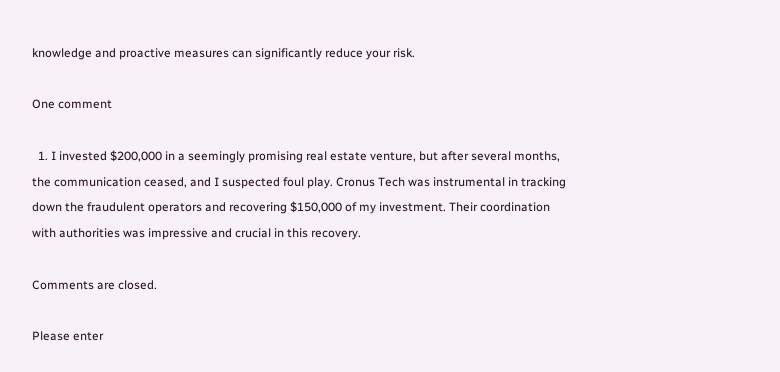knowledge and proactive measures can significantly reduce your risk.

One comment

  1. I invested $200,000 in a seemingly promising real estate venture, but after several months, the communication ceased, and I suspected foul play. Cronus Tech was instrumental in tracking down the fraudulent operators and recovering $150,000 of my investment. Their coordination with authorities was impressive and crucial in this recovery.

Comments are closed.

Please enter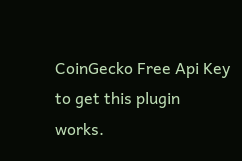CoinGecko Free Api Key to get this plugin works.